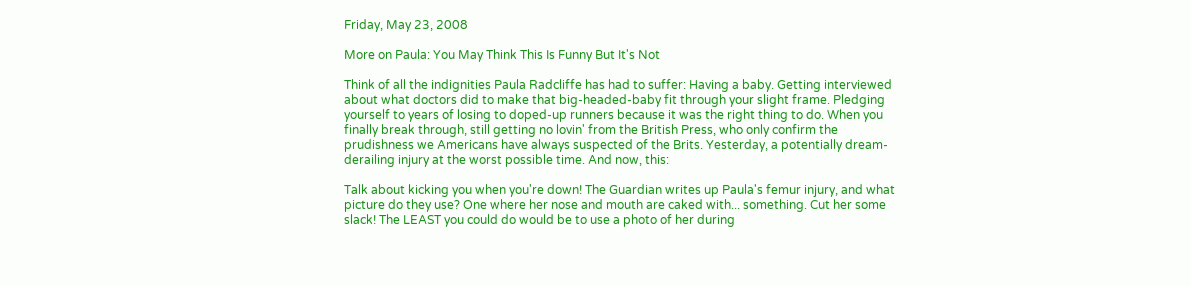Friday, May 23, 2008

More on Paula: You May Think This Is Funny But It's Not

Think of all the indignities Paula Radcliffe has had to suffer: Having a baby. Getting interviewed about what doctors did to make that big-headed-baby fit through your slight frame. Pledging yourself to years of losing to doped-up runners because it was the right thing to do. When you finally break through, still getting no lovin' from the British Press, who only confirm the prudishness we Americans have always suspected of the Brits. Yesterday, a potentially dream-derailing injury at the worst possible time. And now, this:

Talk about kicking you when you're down! The Guardian writes up Paula's femur injury, and what picture do they use? One where her nose and mouth are caked with... something. Cut her some slack! The LEAST you could do would be to use a photo of her during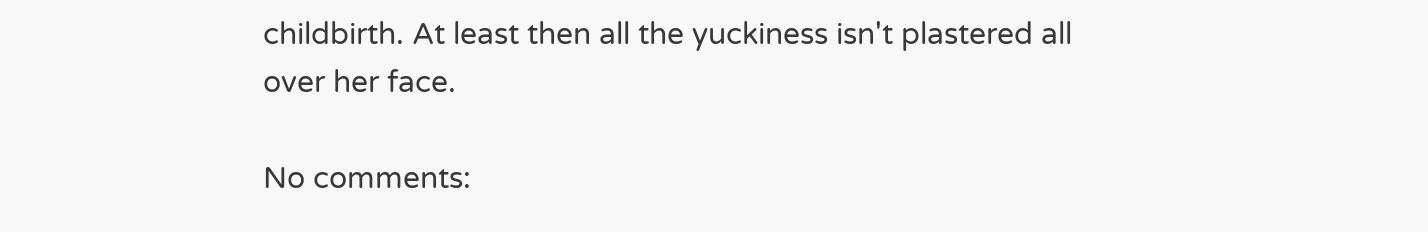childbirth. At least then all the yuckiness isn't plastered all over her face.

No comments: